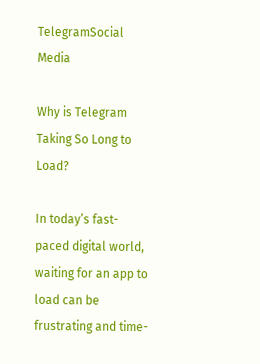TelegramSocial Media

Why is Telegram Taking So Long to Load?

In today’s fast-paced digital world, waiting for an app to load can be frustrating and time-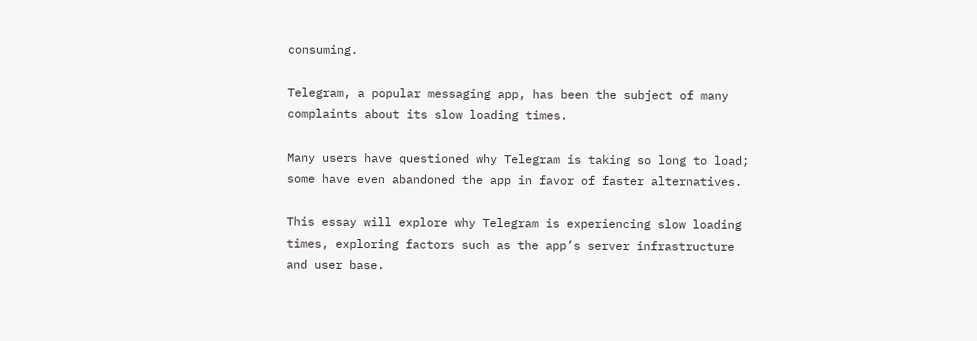consuming.

Telegram, a popular messaging app, has been the subject of many complaints about its slow loading times.

Many users have questioned why Telegram is taking so long to load; some have even abandoned the app in favor of faster alternatives.

This essay will explore why Telegram is experiencing slow loading times, exploring factors such as the app’s server infrastructure and user base.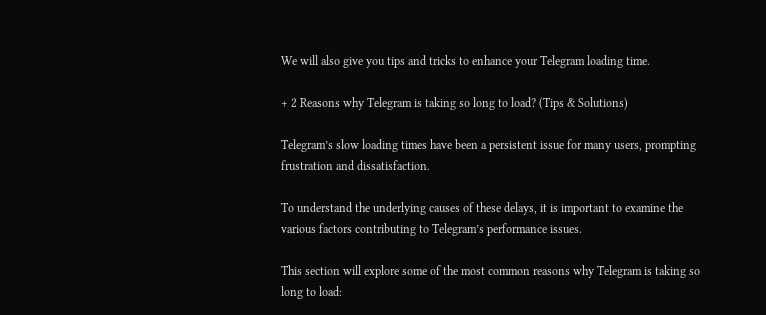We will also give you tips and tricks to enhance your Telegram loading time.

+ 2 Reasons why Telegram is taking so long to load? (Tips & Solutions)

Telegram’s slow loading times have been a persistent issue for many users, prompting frustration and dissatisfaction.

To understand the underlying causes of these delays, it is important to examine the various factors contributing to Telegram’s performance issues.

This section will explore some of the most common reasons why Telegram is taking so long to load: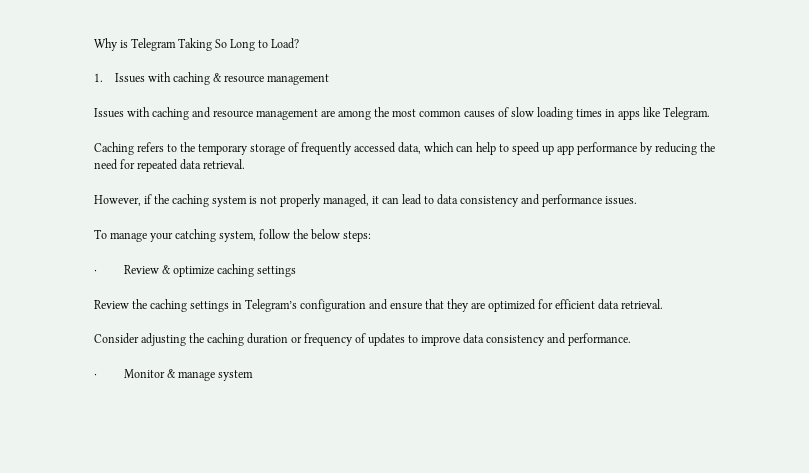Why is Telegram Taking So Long to Load?

1.    Issues with caching & resource management

Issues with caching and resource management are among the most common causes of slow loading times in apps like Telegram.

Caching refers to the temporary storage of frequently accessed data, which can help to speed up app performance by reducing the need for repeated data retrieval.

However, if the caching system is not properly managed, it can lead to data consistency and performance issues.

To manage your catching system, follow the below steps:

·         Review & optimize caching settings

Review the caching settings in Telegram’s configuration and ensure that they are optimized for efficient data retrieval.

Consider adjusting the caching duration or frequency of updates to improve data consistency and performance.

·         Monitor & manage system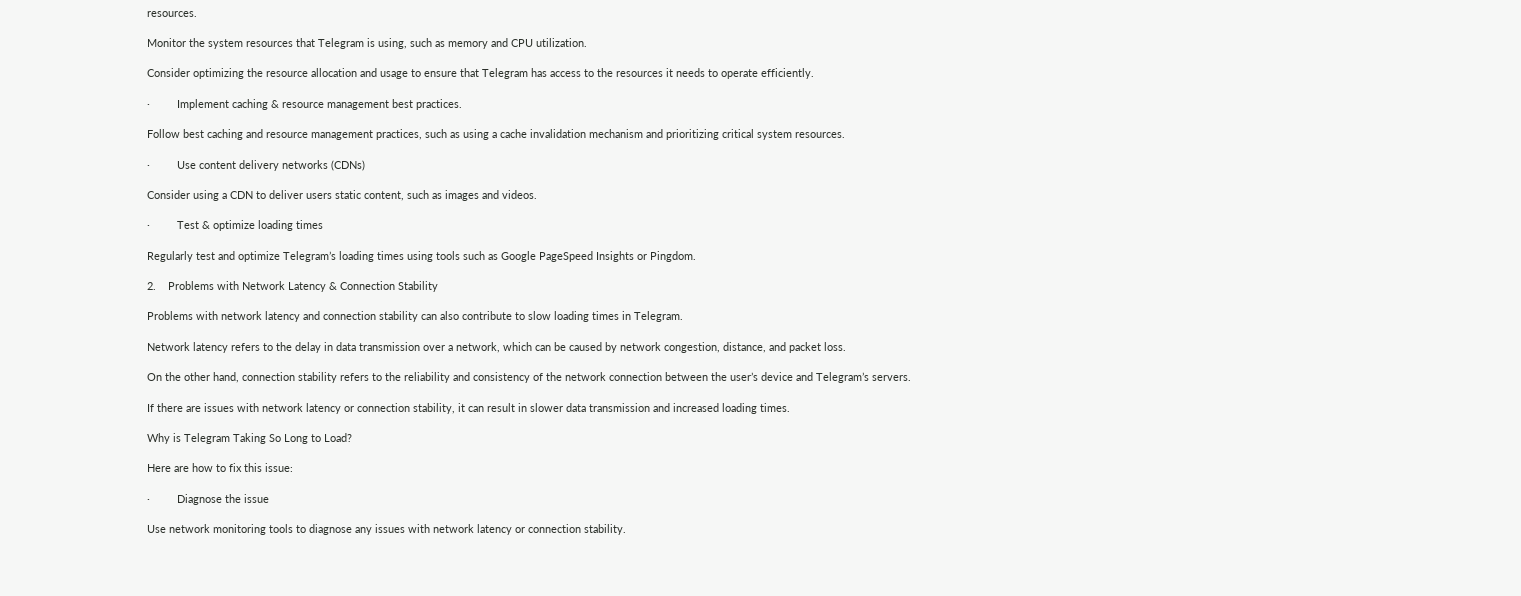resources.

Monitor the system resources that Telegram is using, such as memory and CPU utilization.

Consider optimizing the resource allocation and usage to ensure that Telegram has access to the resources it needs to operate efficiently.

·         Implement caching & resource management best practices.

Follow best caching and resource management practices, such as using a cache invalidation mechanism and prioritizing critical system resources.

·         Use content delivery networks (CDNs)

Consider using a CDN to deliver users static content, such as images and videos.

·         Test & optimize loading times

Regularly test and optimize Telegram’s loading times using tools such as Google PageSpeed Insights or Pingdom.

2.    Problems with Network Latency & Connection Stability

Problems with network latency and connection stability can also contribute to slow loading times in Telegram.

Network latency refers to the delay in data transmission over a network, which can be caused by network congestion, distance, and packet loss.

On the other hand, connection stability refers to the reliability and consistency of the network connection between the user’s device and Telegram’s servers.

If there are issues with network latency or connection stability, it can result in slower data transmission and increased loading times.

Why is Telegram Taking So Long to Load?

Here are how to fix this issue:

·         Diagnose the issue

Use network monitoring tools to diagnose any issues with network latency or connection stability.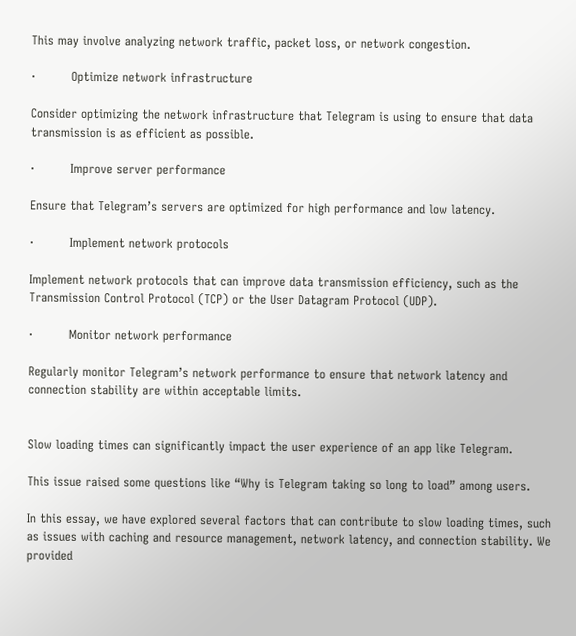This may involve analyzing network traffic, packet loss, or network congestion.

·         Optimize network infrastructure

Consider optimizing the network infrastructure that Telegram is using to ensure that data transmission is as efficient as possible.

·         Improve server performance

Ensure that Telegram’s servers are optimized for high performance and low latency.

·         Implement network protocols

Implement network protocols that can improve data transmission efficiency, such as the Transmission Control Protocol (TCP) or the User Datagram Protocol (UDP).

·         Monitor network performance

Regularly monitor Telegram’s network performance to ensure that network latency and connection stability are within acceptable limits.


Slow loading times can significantly impact the user experience of an app like Telegram.

This issue raised some questions like “Why is Telegram taking so long to load” among users.

In this essay, we have explored several factors that can contribute to slow loading times, such as issues with caching and resource management, network latency, and connection stability. We provided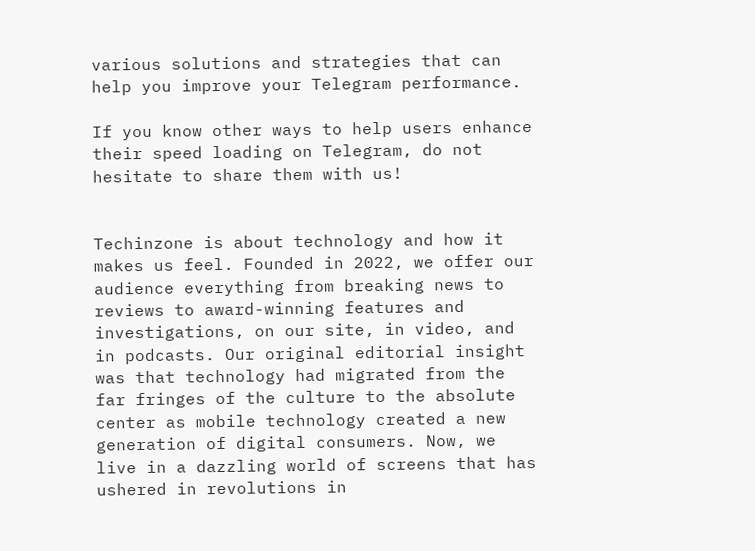various solutions and strategies that can help you improve your Telegram performance.

If you know other ways to help users enhance their speed loading on Telegram, do not hesitate to share them with us!


Techinzone is about technology and how it makes us feel. Founded in 2022, we offer our audience everything from breaking news to reviews to award-winning features and investigations, on our site, in video, and in podcasts. Our original editorial insight was that technology had migrated from the far fringes of the culture to the absolute center as mobile technology created a new generation of digital consumers. Now, we live in a dazzling world of screens that has ushered in revolutions in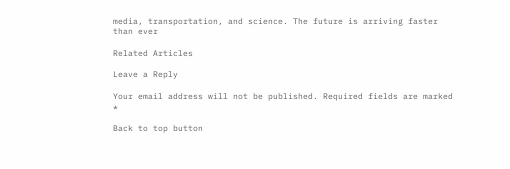media, transportation, and science. The future is arriving faster than ever

Related Articles

Leave a Reply

Your email address will not be published. Required fields are marked *

Back to top button